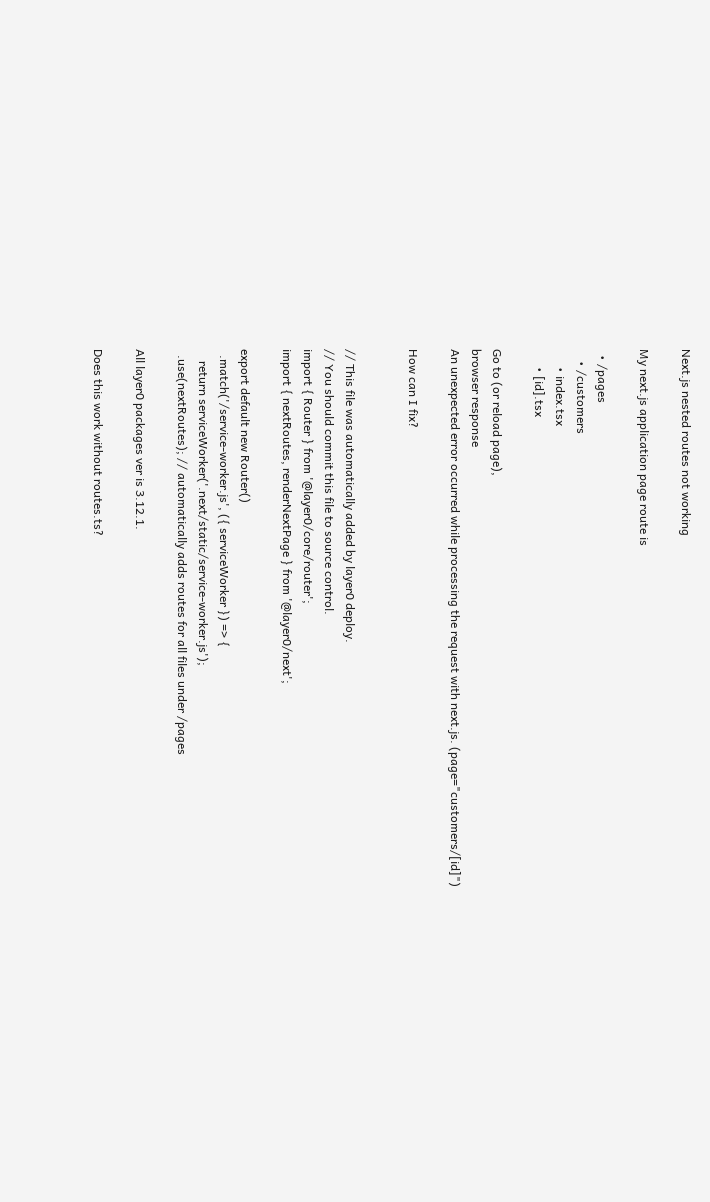Next.js nested routes not working

My next.js application page route is

  • /pages
    • /customers
      • index.tsx
      • [id].tsx

Go to (or reload page),
browser response
An unexpected error occurred while processing the request with next.js. (page="customers/[id]")

How can I fix?


// This file was automatically added by layer0 deploy.
// You should commit this file to source control.
import { Router } from '@layer0/core/router';
import { nextRoutes, renderNextPage } from '@layer0/next';

export default new Router()
  .match('/service-worker.js', ({ serviceWorker }) => {
    return serviceWorker('.next/static/service-worker.js');
  .use(nextRoutes); // automatically adds routes for all files under /pages

All layer0 packages ver is 3.12.1.

Does this work without routes.ts?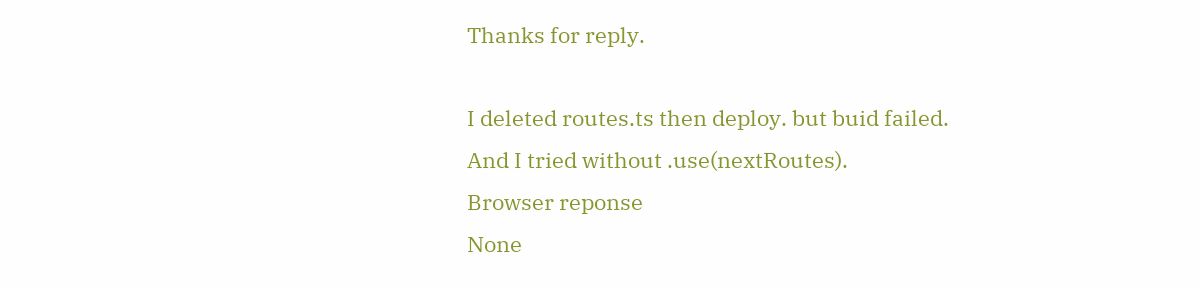Thanks for reply.

I deleted routes.ts then deploy. but buid failed.
And I tried without .use(nextRoutes).
Browser reponse
None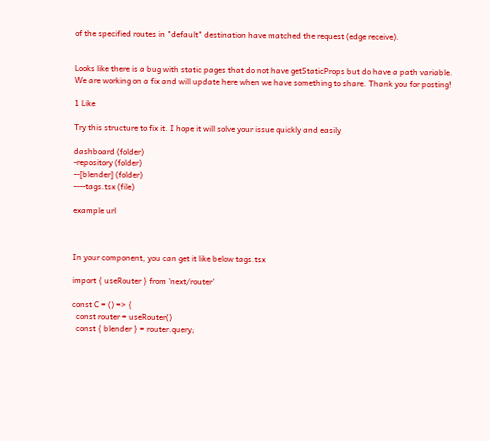of the specified routes in "default" destination have matched the request (edge receive).


Looks like there is a bug with static pages that do not have getStaticProps but do have a path variable. We are working on a fix and will update here when we have something to share. Thank you for posting!

1 Like

Try this structure to fix it. I hope it will solve your issue quickly and easily

dashboard (folder)
-repository (folder)
--[blender] (folder)
----tags.tsx (file)

example url



In your component, you can get it like below tags.tsx

import { useRouter } from 'next/router'

const C = () => {
  const router = useRouter()
  const { blender } = router.query;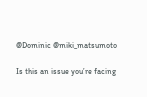@Dominic @miki_matsumoto

Is this an issue you’re facing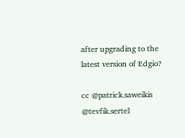after upgrading to the latest version of Edgio?

cc @patrick.saweikis @tevfik.sertel